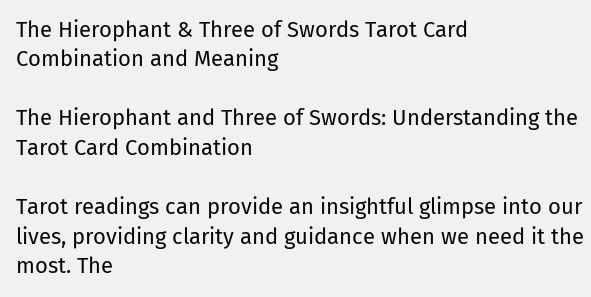The Hierophant & Three of Swords Tarot Card Combination and Meaning

The Hierophant and Three of Swords: Understanding the Tarot Card Combination

Tarot readings can provide an insightful glimpse into our lives, providing clarity and guidance when we need it the most. The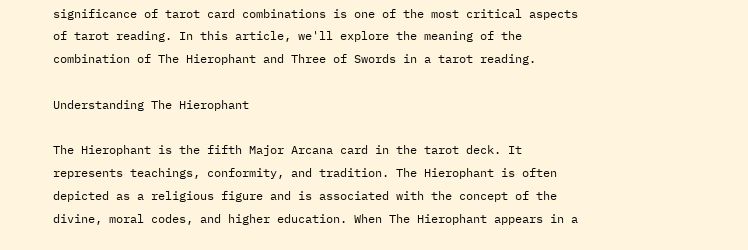significance of tarot card combinations is one of the most critical aspects of tarot reading. In this article, we'll explore the meaning of the combination of The Hierophant and Three of Swords in a tarot reading.

Understanding The Hierophant

The Hierophant is the fifth Major Arcana card in the tarot deck. It represents teachings, conformity, and tradition. The Hierophant is often depicted as a religious figure and is associated with the concept of the divine, moral codes, and higher education. When The Hierophant appears in a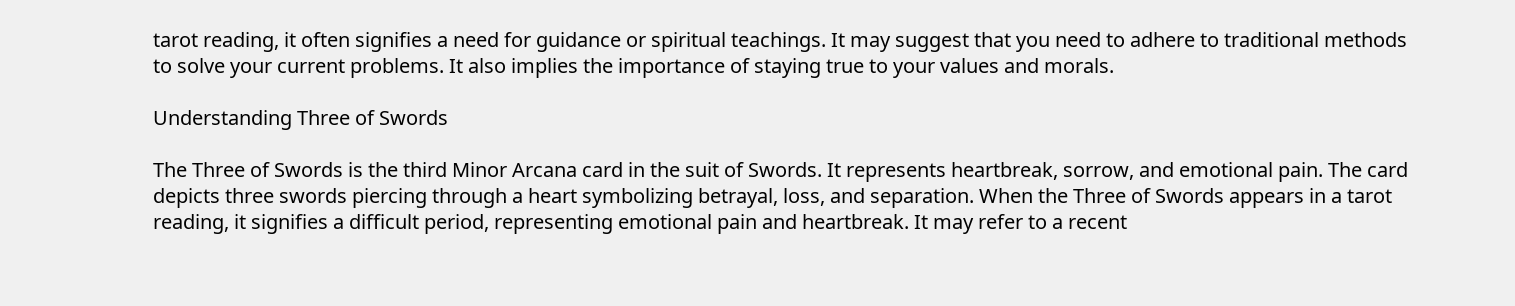tarot reading, it often signifies a need for guidance or spiritual teachings. It may suggest that you need to adhere to traditional methods to solve your current problems. It also implies the importance of staying true to your values and morals.

Understanding Three of Swords

The Three of Swords is the third Minor Arcana card in the suit of Swords. It represents heartbreak, sorrow, and emotional pain. The card depicts three swords piercing through a heart symbolizing betrayal, loss, and separation. When the Three of Swords appears in a tarot reading, it signifies a difficult period, representing emotional pain and heartbreak. It may refer to a recent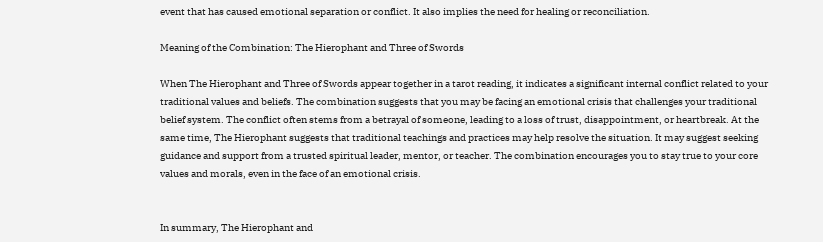event that has caused emotional separation or conflict. It also implies the need for healing or reconciliation.

Meaning of the Combination: The Hierophant and Three of Swords

When The Hierophant and Three of Swords appear together in a tarot reading, it indicates a significant internal conflict related to your traditional values and beliefs. The combination suggests that you may be facing an emotional crisis that challenges your traditional belief system. The conflict often stems from a betrayal of someone, leading to a loss of trust, disappointment, or heartbreak. At the same time, The Hierophant suggests that traditional teachings and practices may help resolve the situation. It may suggest seeking guidance and support from a trusted spiritual leader, mentor, or teacher. The combination encourages you to stay true to your core values and morals, even in the face of an emotional crisis.


In summary, The Hierophant and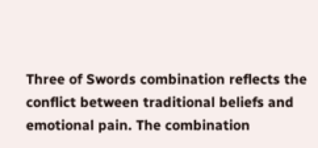Three of Swords combination reflects the conflict between traditional beliefs and emotional pain. The combination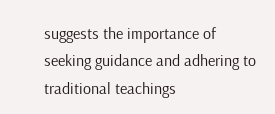suggests the importance of seeking guidance and adhering to traditional teachings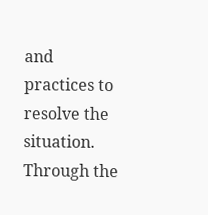and practices to resolve the situation. Through the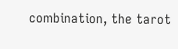combination, the tarot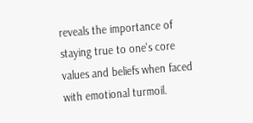reveals the importance of staying true to one's core values and beliefs when faced with emotional turmoil.